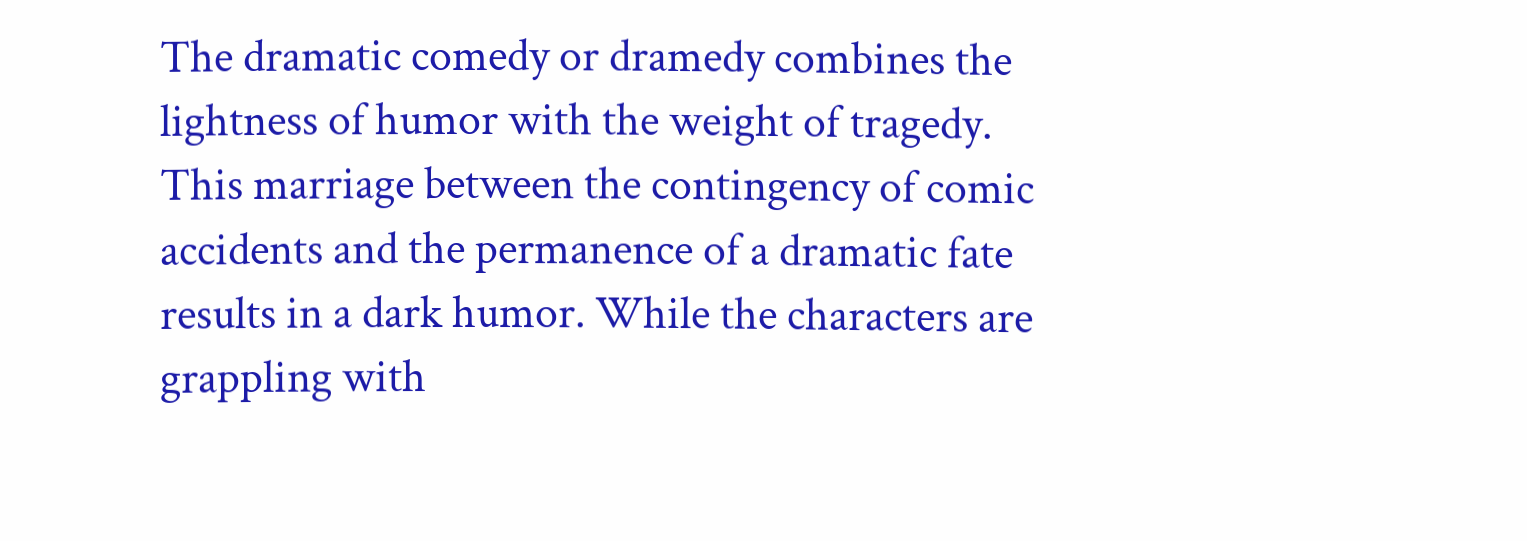The dramatic comedy or dramedy combines the lightness of humor with the weight of tragedy. This marriage between the contingency of comic accidents and the permanence of a dramatic fate results in a dark humor. While the characters are grappling with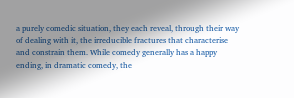a purely comedic situation, they each reveal, through their way of dealing with it, the irreducible fractures that characterise and constrain them. While comedy generally has a happy ending, in dramatic comedy, the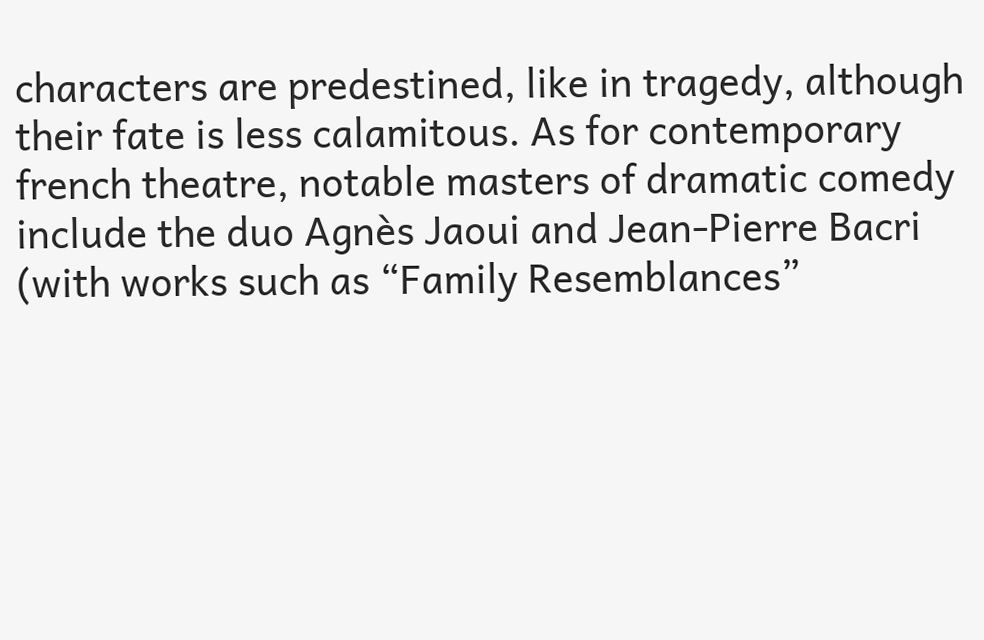characters are predestined, like in tragedy, although their fate is less calamitous. As for contemporary french theatre, notable masters of dramatic comedy include the duo Agnès Jaoui and Jean-Pierre Bacri (with works such as “Family Resemblances”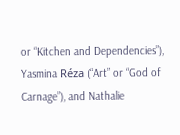or “Kitchen and Dependencies”), Yasmina Réza (“Art” or “God of Carnage”), and Nathalie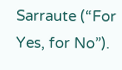Sarraute (“For Yes, for No”).